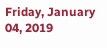Friday, January 04, 2019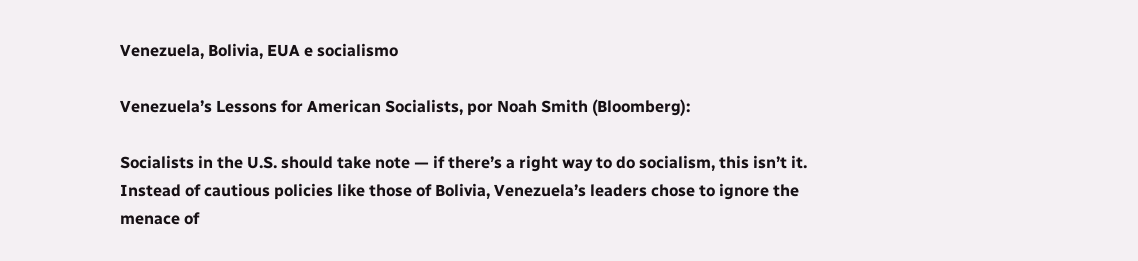Venezuela, Bolivia, EUA e socialismo

Venezuela’s Lessons for American Socialists, por Noah Smith (Bloomberg):

Socialists in the U.S. should take note — if there’s a right way to do socialism, this isn’t it. Instead of cautious policies like those of Bolivia, Venezuela’s leaders chose to ignore the menace of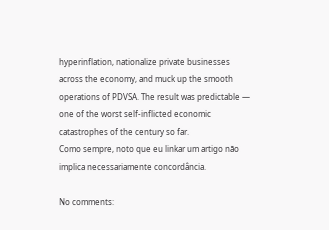hyperinflation, nationalize private businesses across the economy, and muck up the smooth operations of PDVSA. The result was predictable — one of the worst self-inflicted economic catastrophes of the century so far.
Como sempre, noto que eu linkar um artigo não implica necessariamente concordância.

No comments: